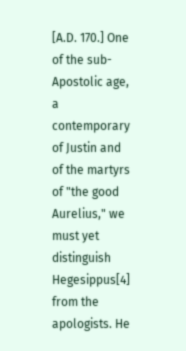[A.D. 170.] One of the sub-Apostolic age, a contemporary of Justin and of the martyrs of "the good Aurelius," we must yet distinguish Hegesippus[4] from the apologists. He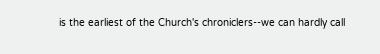is the earliest of the Church's chroniclers--we can hardly call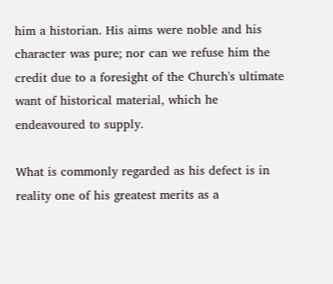him a historian. His aims were noble and his character was pure; nor can we refuse him the credit due to a foresight of the Church's ultimate want of historical material, which he endeavoured to supply.

What is commonly regarded as his defect is in reality one of his greatest merits as a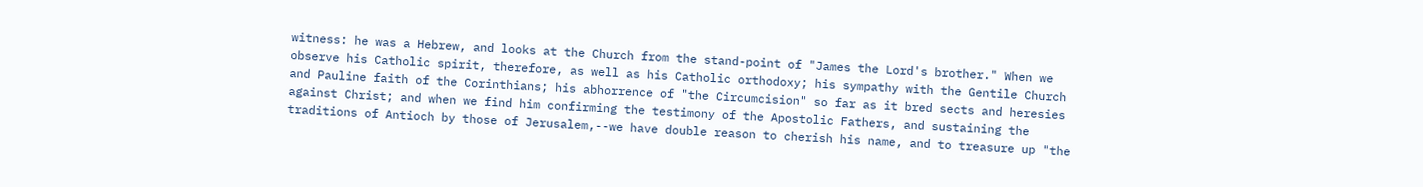witness: he was a Hebrew, and looks at the Church from the stand-point of "James the Lord's brother." When we observe his Catholic spirit, therefore, as well as his Catholic orthodoxy; his sympathy with the Gentile Church and Pauline faith of the Corinthians; his abhorrence of "the Circumcision" so far as it bred sects and heresies against Christ; and when we find him confirming the testimony of the Apostolic Fathers, and sustaining the traditions of Antioch by those of Jerusalem,--we have double reason to cherish his name, and to treasure up "the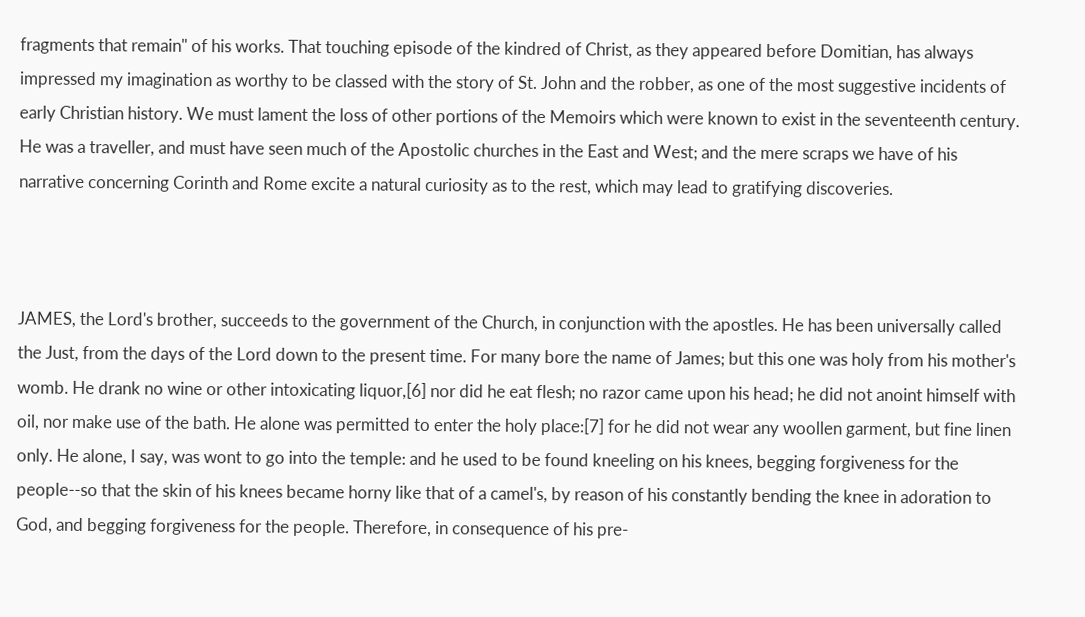fragments that remain" of his works. That touching episode of the kindred of Christ, as they appeared before Domitian, has always impressed my imagination as worthy to be classed with the story of St. John and the robber, as one of the most suggestive incidents of early Christian history. We must lament the loss of other portions of the Memoirs which were known to exist in the seventeenth century. He was a traveller, and must have seen much of the Apostolic churches in the East and West; and the mere scraps we have of his narrative concerning Corinth and Rome excite a natural curiosity as to the rest, which may lead to gratifying discoveries.



JAMES, the Lord's brother, succeeds to the government of the Church, in conjunction with the apostles. He has been universally called the Just, from the days of the Lord down to the present time. For many bore the name of James; but this one was holy from his mother's womb. He drank no wine or other intoxicating liquor,[6] nor did he eat flesh; no razor came upon his head; he did not anoint himself with oil, nor make use of the bath. He alone was permitted to enter the holy place:[7] for he did not wear any woollen garment, but fine linen only. He alone, I say, was wont to go into the temple: and he used to be found kneeling on his knees, begging forgiveness for the people--so that the skin of his knees became horny like that of a camel's, by reason of his constantly bending the knee in adoration to God, and begging forgiveness for the people. Therefore, in consequence of his pre-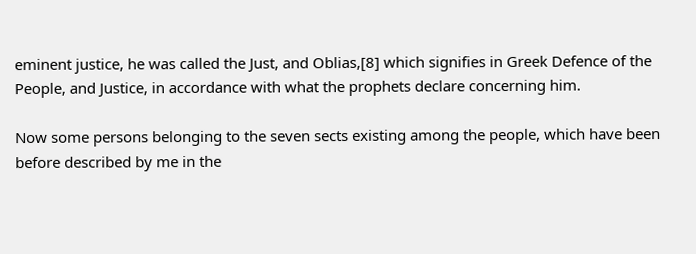eminent justice, he was called the Just, and Oblias,[8] which signifies in Greek Defence of the People, and Justice, in accordance with what the prophets declare concerning him.

Now some persons belonging to the seven sects existing among the people, which have been before described by me in the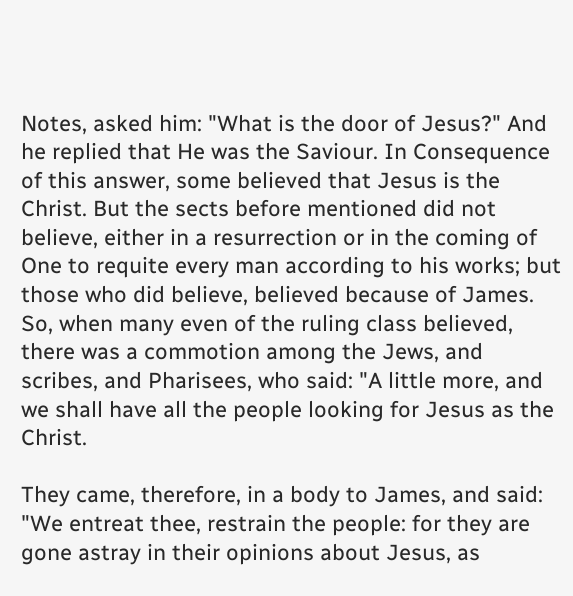Notes, asked him: "What is the door of Jesus?" And he replied that He was the Saviour. In Consequence of this answer, some believed that Jesus is the Christ. But the sects before mentioned did not believe, either in a resurrection or in the coming of One to requite every man according to his works; but those who did believe, believed because of James. So, when many even of the ruling class believed, there was a commotion among the Jews, and scribes, and Pharisees, who said: "A little more, and we shall have all the people looking for Jesus as the Christ.

They came, therefore, in a body to James, and said: "We entreat thee, restrain the people: for they are gone astray in their opinions about Jesus, as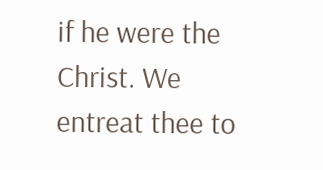if he were the Christ. We entreat thee to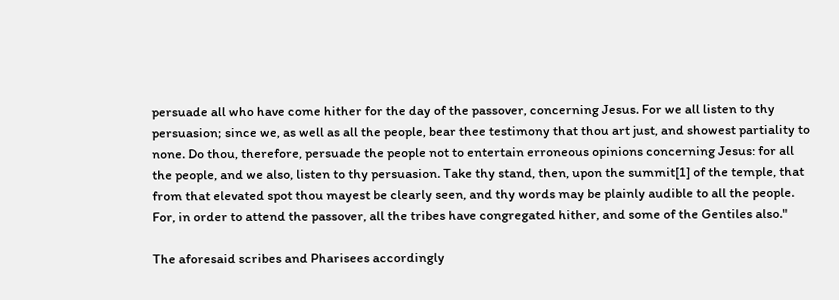persuade all who have come hither for the day of the passover, concerning Jesus. For we all listen to thy persuasion; since we, as well as all the people, bear thee testimony that thou art just, and showest partiality to none. Do thou, therefore, persuade the people not to entertain erroneous opinions concerning Jesus: for all the people, and we also, listen to thy persuasion. Take thy stand, then, upon the summit[1] of the temple, that from that elevated spot thou mayest be clearly seen, and thy words may be plainly audible to all the people. For, in order to attend the passover, all the tribes have congregated hither, and some of the Gentiles also."

The aforesaid scribes and Pharisees accordingly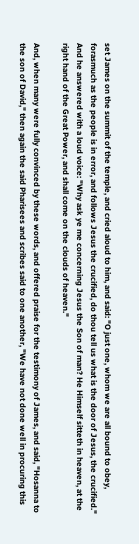set James on the summit of the temple, and cried aloud to him, and said: "O just one, whom we are all bound to obey, forasmuch as the people is in error, and follows Jesus the crucified, do thou tell us what is the door of Jesus, the crucified." And he answered with a loud voice: "Why ask ye me concerning Jesus the Son of man? He Himself sitteth in heaven, at the right hand of the Great Power, and shall come on the clouds of heaven."

And, when many were fully convinced by these words, and offered praise for the testimony of James, and said, "Hosanna to the son of David," then again the said Pharisees and scribes said to one another, "We have not done well in procuring this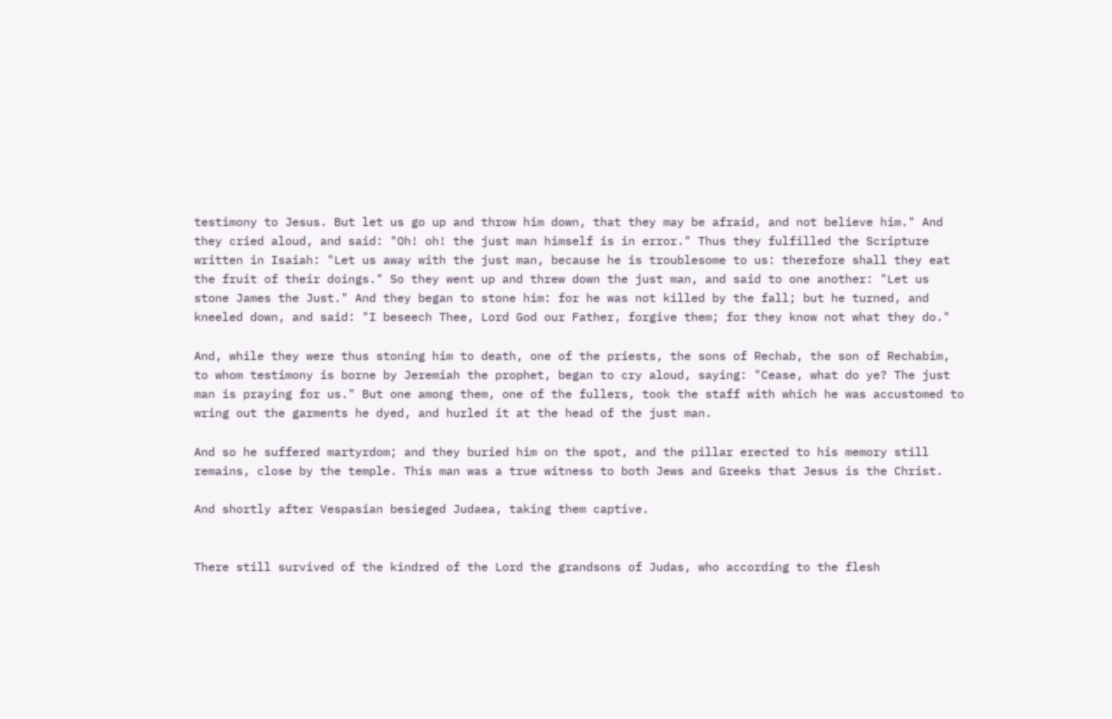testimony to Jesus. But let us go up and throw him down, that they may be afraid, and not believe him." And they cried aloud, and said: "Oh! oh! the just man himself is in error." Thus they fulfilled the Scripture written in Isaiah: "Let us away with the just man, because he is troublesome to us: therefore shall they eat the fruit of their doings." So they went up and threw down the just man, and said to one another: "Let us stone James the Just." And they began to stone him: for he was not killed by the fall; but he turned, and kneeled down, and said: "I beseech Thee, Lord God our Father, forgive them; for they know not what they do."

And, while they were thus stoning him to death, one of the priests, the sons of Rechab, the son of Rechabim, to whom testimony is borne by Jeremiah the prophet, began to cry aloud, saying: "Cease, what do ye? The just man is praying for us." But one among them, one of the fullers, took the staff with which he was accustomed to wring out the garments he dyed, and hurled it at the head of the just man.

And so he suffered martyrdom; and they buried him on the spot, and the pillar erected to his memory still remains, close by the temple. This man was a true witness to both Jews and Greeks that Jesus is the Christ.

And shortly after Vespasian besieged Judaea, taking them captive.


There still survived of the kindred of the Lord the grandsons of Judas, who according to the flesh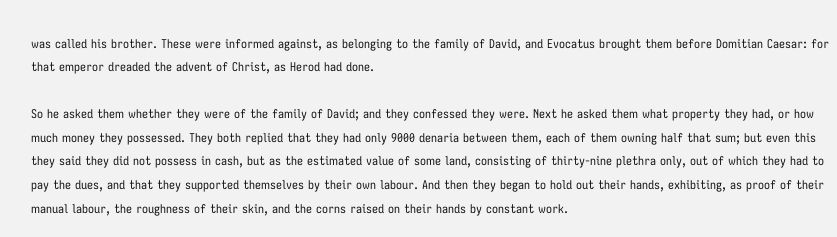was called his brother. These were informed against, as belonging to the family of David, and Evocatus brought them before Domitian Caesar: for that emperor dreaded the advent of Christ, as Herod had done.

So he asked them whether they were of the family of David; and they confessed they were. Next he asked them what property they had, or how much money they possessed. They both replied that they had only 9000 denaria between them, each of them owning half that sum; but even this they said they did not possess in cash, but as the estimated value of some land, consisting of thirty-nine plethra only, out of which they had to pay the dues, and that they supported themselves by their own labour. And then they began to hold out their hands, exhibiting, as proof of their manual labour, the roughness of their skin, and the corns raised on their hands by constant work.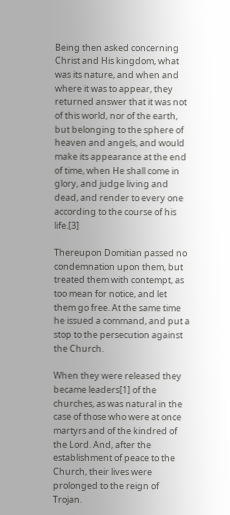Being then asked concerning Christ and His kingdom, what was its nature, and when and where it was to appear, they returned answer that it was not of this world, nor of the earth, but belonging to the sphere of heaven and angels, and would make its appearance at the end of time, when He shall come in glory, and judge living and dead, and render to every one according to the course of his life.[3]

Thereupon Domitian passed no condemnation upon them, but treated them with contempt, as too mean for notice, and let them go free. At the same time he issued a command, and put a stop to the persecution against the Church.

When they were released they became leaders[1] of the churches, as was natural in the case of those who were at once martyrs and of the kindred of the Lord. And, after the establishment of peace to the Church, their lives were prolonged to the reign of Trojan.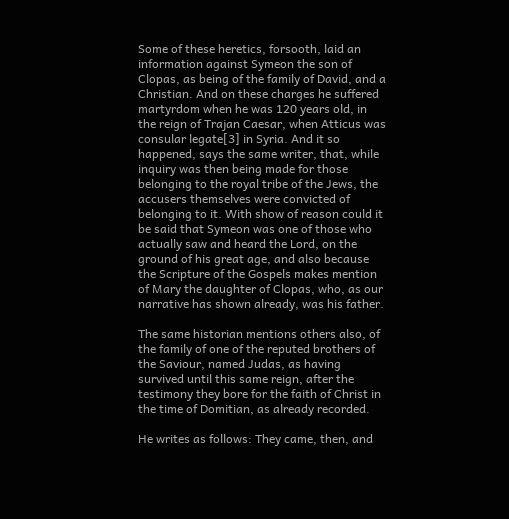Some of these heretics, forsooth, laid an information against Symeon the son of Clopas, as being of the family of David, and a Christian. And on these charges he suffered martyrdom when he was 120 years old, in the reign of Trajan Caesar, when Atticus was consular legate[3] in Syria. And it so happened, says the same writer, that, while inquiry was then being made for those belonging to the royal tribe of the Jews, the accusers themselves were convicted of belonging to it. With show of reason could it be said that Symeon was one of those who actually saw and heard the Lord, on the ground of his great age, and also because the Scripture of the Gospels makes mention of Mary the daughter of Clopas, who, as our narrative has shown already, was his father.

The same historian mentions others also, of the family of one of the reputed brothers of the Saviour, named Judas, as having survived until this same reign, after the testimony they bore for the faith of Christ in the time of Domitian, as already recorded.

He writes as follows: They came, then, and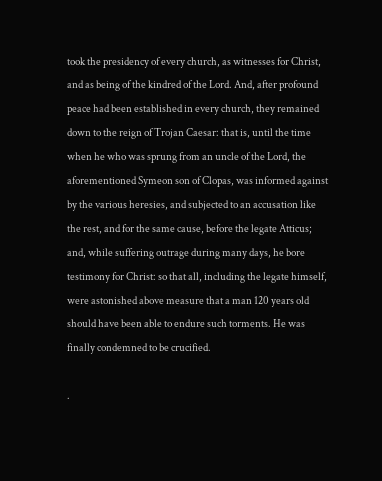took the presidency of every church, as witnesses for Christ, and as being of the kindred of the Lord. And, after profound peace had been established in every church, they remained down to the reign of Trojan Caesar: that is, until the time when he who was sprung from an uncle of the Lord, the aforementioned Symeon son of Clopas, was informed against by the various heresies, and subjected to an accusation like the rest, and for the same cause, before the legate Atticus; and, while suffering outrage during many days, he bore testimony for Christ: so that all, including the legate himself, were astonished above measure that a man 120 years old should have been able to endure such torments. He was finally condemned to be crucified.

.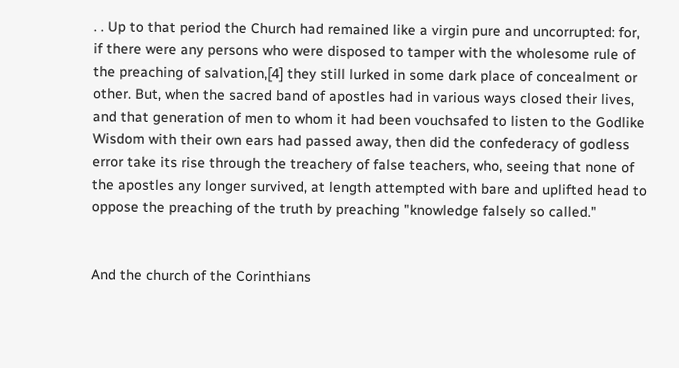. . Up to that period the Church had remained like a virgin pure and uncorrupted: for, if there were any persons who were disposed to tamper with the wholesome rule of the preaching of salvation,[4] they still lurked in some dark place of concealment or other. But, when the sacred band of apostles had in various ways closed their lives, and that generation of men to whom it had been vouchsafed to listen to the Godlike Wisdom with their own ears had passed away, then did the confederacy of godless error take its rise through the treachery of false teachers, who, seeing that none of the apostles any longer survived, at length attempted with bare and uplifted head to oppose the preaching of the truth by preaching "knowledge falsely so called."


And the church of the Corinthians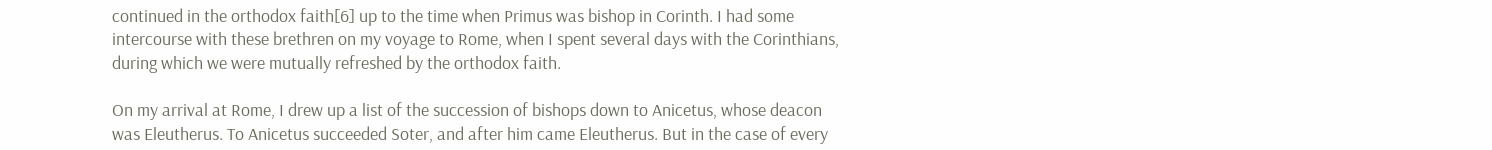continued in the orthodox faith[6] up to the time when Primus was bishop in Corinth. I had some intercourse with these brethren on my voyage to Rome, when I spent several days with the Corinthians, during which we were mutually refreshed by the orthodox faith.

On my arrival at Rome, I drew up a list of the succession of bishops down to Anicetus, whose deacon was Eleutherus. To Anicetus succeeded Soter, and after him came Eleutherus. But in the case of every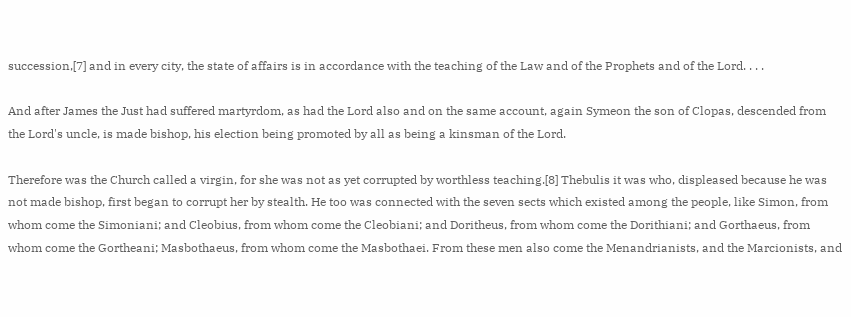succession,[7] and in every city, the state of affairs is in accordance with the teaching of the Law and of the Prophets and of the Lord. . . .

And after James the Just had suffered martyrdom, as had the Lord also and on the same account, again Symeon the son of Clopas, descended from the Lord's uncle, is made bishop, his election being promoted by all as being a kinsman of the Lord.

Therefore was the Church called a virgin, for she was not as yet corrupted by worthless teaching.[8] Thebulis it was who, displeased because he was not made bishop, first began to corrupt her by stealth. He too was connected with the seven sects which existed among the people, like Simon, from whom come the Simoniani; and Cleobius, from whom come the Cleobiani; and Doritheus, from whom come the Dorithiani; and Gorthaeus, from whom come the Gortheani; Masbothaeus, from whom come the Masbothaei. From these men also come the Menandrianists, and the Marcionists, and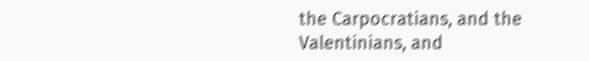the Carpocratians, and the Valentinians, and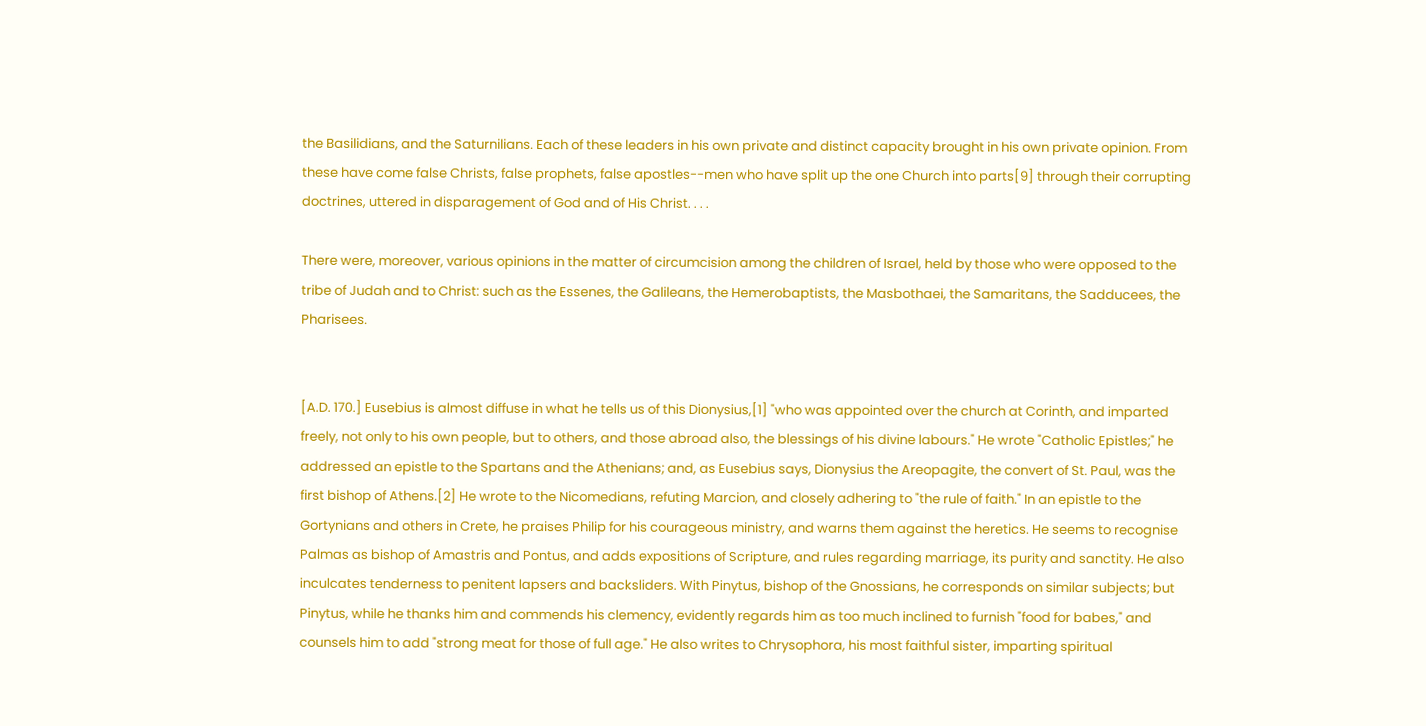the Basilidians, and the Saturnilians. Each of these leaders in his own private and distinct capacity brought in his own private opinion. From these have come false Christs, false prophets, false apostles--men who have split up the one Church into parts[9] through their corrupting doctrines, uttered in disparagement of God and of His Christ. . . .

There were, moreover, various opinions in the matter of circumcision among the children of Israel, held by those who were opposed to the tribe of Judah and to Christ: such as the Essenes, the Galileans, the Hemerobaptists, the Masbothaei, the Samaritans, the Sadducees, the Pharisees.


[A.D. 170.] Eusebius is almost diffuse in what he tells us of this Dionysius,[1] "who was appointed over the church at Corinth, and imparted freely, not only to his own people, but to others, and those abroad also, the blessings of his divine labours." He wrote "Catholic Epistles;" he addressed an epistle to the Spartans and the Athenians; and, as Eusebius says, Dionysius the Areopagite, the convert of St. Paul, was the first bishop of Athens.[2] He wrote to the Nicomedians, refuting Marcion, and closely adhering to "the rule of faith." In an epistle to the Gortynians and others in Crete, he praises Philip for his courageous ministry, and warns them against the heretics. He seems to recognise Palmas as bishop of Amastris and Pontus, and adds expositions of Scripture, and rules regarding marriage, its purity and sanctity. He also inculcates tenderness to penitent lapsers and backsliders. With Pinytus, bishop of the Gnossians, he corresponds on similar subjects; but Pinytus, while he thanks him and commends his clemency, evidently regards him as too much inclined to furnish "food for babes," and counsels him to add "strong meat for those of full age." He also writes to Chrysophora, his most faithful sister, imparting spiritual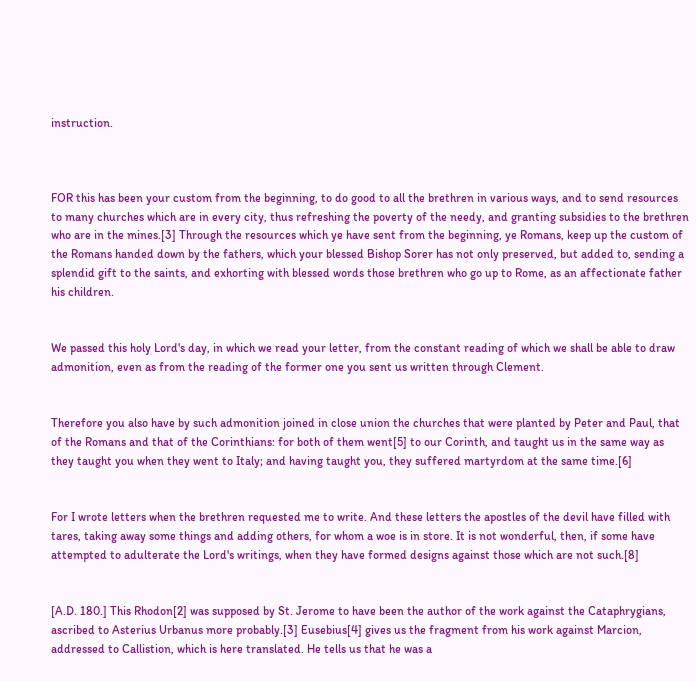instruction.



FOR this has been your custom from the beginning, to do good to all the brethren in various ways, and to send resources to many churches which are in every city, thus refreshing the poverty of the needy, and granting subsidies to the brethren who are in the mines.[3] Through the resources which ye have sent from the beginning, ye Romans, keep up the custom of the Romans handed down by the fathers, which your blessed Bishop Sorer has not only preserved, but added to, sending a splendid gift to the saints, and exhorting with blessed words those brethren who go up to Rome, as an affectionate father his children.


We passed this holy Lord's day, in which we read your letter, from the constant reading of which we shall be able to draw admonition, even as from the reading of the former one you sent us written through Clement.


Therefore you also have by such admonition joined in close union the churches that were planted by Peter and Paul, that of the Romans and that of the Corinthians: for both of them went[5] to our Corinth, and taught us in the same way as they taught you when they went to Italy; and having taught you, they suffered martyrdom at the same time.[6]


For I wrote letters when the brethren requested me to write. And these letters the apostles of the devil have filled with tares, taking away some things and adding others, for whom a woe is in store. It is not wonderful, then, if some have attempted to adulterate the Lord's writings, when they have formed designs against those which are not such.[8]


[A.D. 180.] This Rhodon[2] was supposed by St. Jerome to have been the author of the work against the Cataphrygians, ascribed to Asterius Urbanus more probably.[3] Eusebius[4] gives us the fragment from his work against Marcion, addressed to Callistion, which is here translated. He tells us that he was a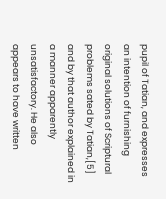pupil of Tatian, and expresses an intention of furnishing original solutions of Scriptural problems sated by Tatian,[5] and by that author explained in a manner apparently unsatisfactory. He also appears to have written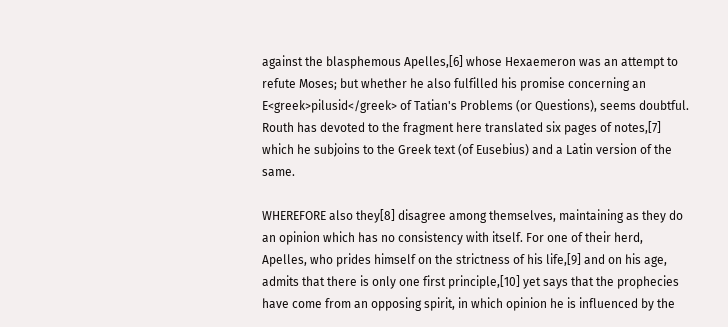against the blasphemous Apelles,[6] whose Hexaemeron was an attempt to refute Moses; but whether he also fulfilled his promise concerning an E<greek>pilusid</greek> of Tatian's Problems (or Questions), seems doubtful. Routh has devoted to the fragment here translated six pages of notes,[7] which he subjoins to the Greek text (of Eusebius) and a Latin version of the same.

WHEREFORE also they[8] disagree among themselves, maintaining as they do an opinion which has no consistency with itself. For one of their herd, Apelles, who prides himself on the strictness of his life,[9] and on his age, admits that there is only one first principle,[10] yet says that the prophecies have come from an opposing spirit, in which opinion he is influenced by the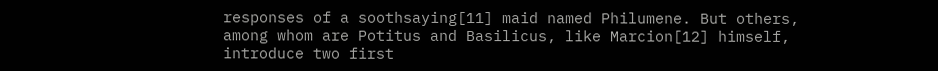responses of a soothsaying[11] maid named Philumene. But others, among whom are Potitus and Basilicus, like Marcion[12] himself, introduce two first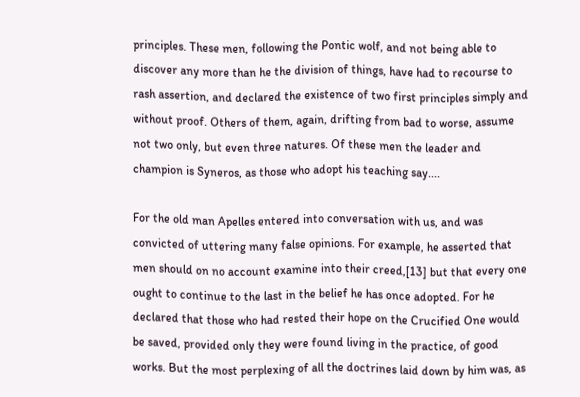principles. These men, following the Pontic wolf, and not being able to discover any more than he the division of things, have had to recourse to rash assertion, and declared the existence of two first principles simply and without proof. Others of them, again, drifting from bad to worse, assume not two only, but even three natures. Of these men the leader and champion is Syneros, as those who adopt his teaching say....

For the old man Apelles entered into conversation with us, and was convicted of uttering many false opinions. For example, he asserted that men should on no account examine into their creed,[13] but that every one ought to continue to the last in the belief he has once adopted. For he declared that those who had rested their hope on the Crucified One would be saved, provided only they were found living in the practice, of good works. But the most perplexing of all the doctrines laid down by him was, as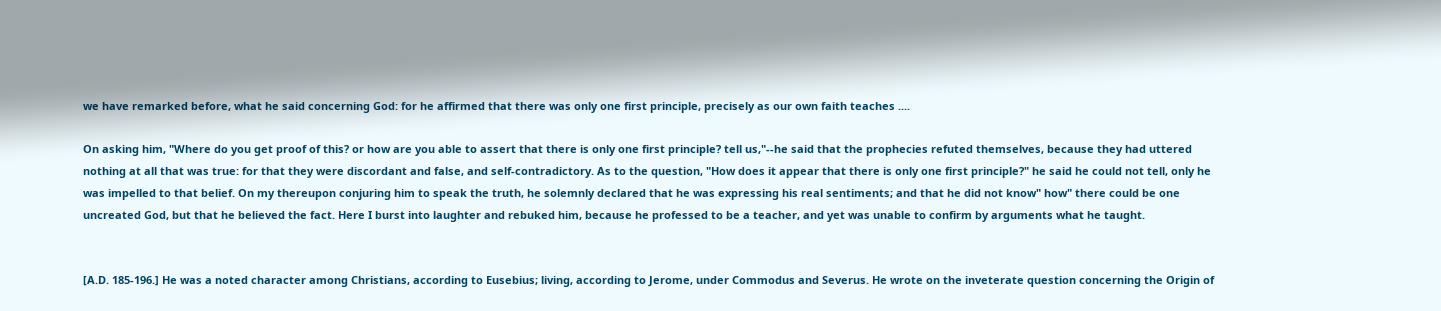we have remarked before, what he said concerning God: for he affirmed that there was only one first principle, precisely as our own faith teaches ....

On asking him, "Where do you get proof of this? or how are you able to assert that there is only one first principle? tell us,"--he said that the prophecies refuted themselves, because they had uttered nothing at all that was true: for that they were discordant and false, and self-contradictory. As to the question, "How does it appear that there is only one first principle?" he said he could not tell, only he was impelled to that belief. On my thereupon conjuring him to speak the truth, he solemnly declared that he was expressing his real sentiments; and that he did not know" how" there could be one uncreated God, but that he believed the fact. Here I burst into laughter and rebuked him, because he professed to be a teacher, and yet was unable to confirm by arguments what he taught.


[A.D. 185-196.] He was a noted character among Christians, according to Eusebius; living, according to Jerome, under Commodus and Severus. He wrote on the inveterate question concerning the Origin of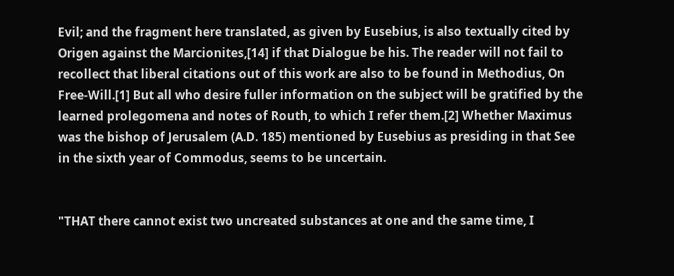Evil; and the fragment here translated, as given by Eusebius, is also textually cited by Origen against the Marcionites,[14] if that Dialogue be his. The reader will not fail to recollect that liberal citations out of this work are also to be found in Methodius, On Free-Will.[1] But all who desire fuller information on the subject will be gratified by the learned prolegomena and notes of Routh, to which I refer them.[2] Whether Maximus was the bishop of Jerusalem (A.D. 185) mentioned by Eusebius as presiding in that See in the sixth year of Commodus, seems to be uncertain.


"THAT there cannot exist two uncreated substances at one and the same time, I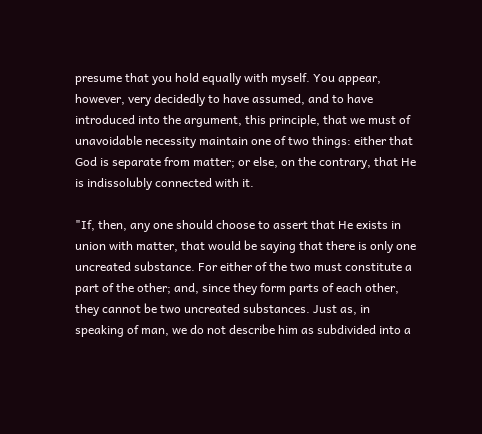presume that you hold equally with myself. You appear, however, very decidedly to have assumed, and to have introduced into the argument, this principle, that we must of unavoidable necessity maintain one of two things: either that God is separate from matter; or else, on the contrary, that He is indissolubly connected with it.

"If, then, any one should choose to assert that He exists in union with matter, that would be saying that there is only one uncreated substance. For either of the two must constitute a part of the other; and, since they form parts of each other, they cannot be two uncreated substances. Just as, in speaking of man, we do not describe him as subdivided into a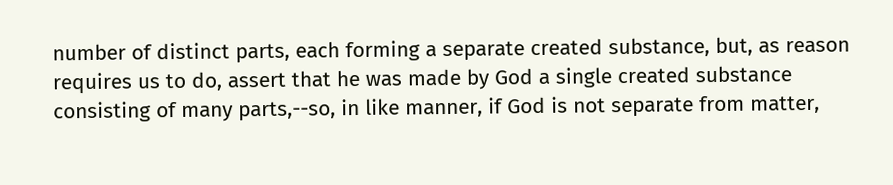number of distinct parts, each forming a separate created substance, but, as reason requires us to do, assert that he was made by God a single created substance consisting of many parts,--so, in like manner, if God is not separate from matter,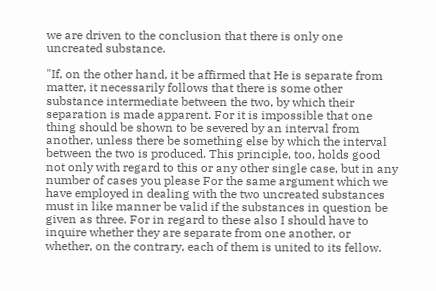we are driven to the conclusion that there is only one uncreated substance.

"If, on the other hand, it be affirmed that He is separate from matter, it necessarily follows that there is some other substance intermediate between the two, by which their separation is made apparent. For it is impossible that one thing should be shown to be severed by an interval from another, unless there be something else by which the interval between the two is produced. This principle, too, holds good not only with regard to this or any other single case, but in any number of cases you please For the same argument which we have employed in dealing with the two uncreated substances must in like manner be valid if the substances in question be given as three. For in regard to these also I should have to inquire whether they are separate from one another, or whether, on the contrary, each of them is united to its fellow.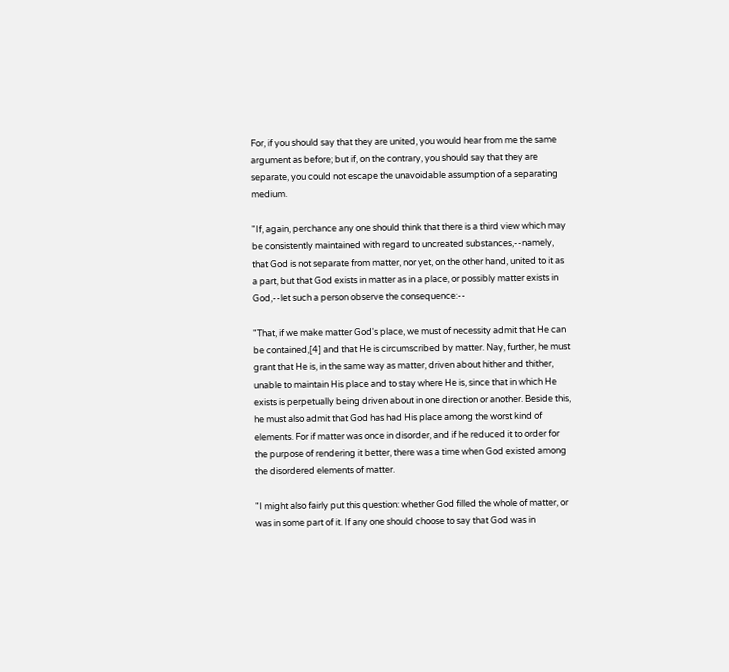For, if you should say that they are united, you would hear from me the same argument as before; but if, on the contrary, you should say that they are separate, you could not escape the unavoidable assumption of a separating medium.

"If, again, perchance any one should think that there is a third view which may be consistently maintained with regard to uncreated substances,--namely, that God is not separate from matter, nor yet, on the other hand, united to it as a part, but that God exists in matter as in a place, or possibly matter exists in God,--let such a person observe the consequence:--

"That, if we make matter God's place, we must of necessity admit that He can be contained,[4] and that He is circumscribed by matter. Nay, further, he must grant that He is, in the same way as matter, driven about hither and thither, unable to maintain His place and to stay where He is, since that in which He exists is perpetually being driven about in one direction or another. Beside this, he must also admit that God has had His place among the worst kind of elements. For if matter was once in disorder, and if he reduced it to order for the purpose of rendering it better, there was a time when God existed among the disordered elements of matter.

"I might also fairly put this question: whether God filled the whole of matter, or was in some part of it. If any one should choose to say that God was in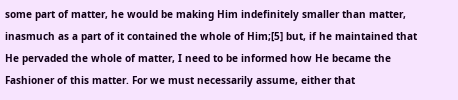some part of matter, he would be making Him indefinitely smaller than matter, inasmuch as a part of it contained the whole of Him;[5] but, if he maintained that He pervaded the whole of matter, I need to be informed how He became the Fashioner of this matter. For we must necessarily assume, either that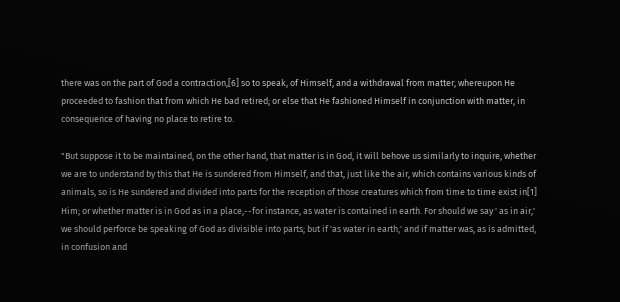there was on the part of God a contraction,[6] so to speak, of Himself, and a withdrawal from matter, whereupon He proceeded to fashion that from which He bad retired; or else that He fashioned Himself in conjunction with matter, in consequence of having no place to retire to.

"But suppose it to be maintained, on the other hand, that matter is in God, it will behove us similarly to inquire, whether we are to understand by this that He is sundered from Himself, and that, just like the air, which contains various kinds of animals, so is He sundered and divided into parts for the reception of those creatures which from time to time exist in[1] Him; or whether matter is in God as in a place,--for instance, as water is contained in earth. For should we say ' as in air,' we should perforce be speaking of God as divisible into parts; but if 'as water in earth,' and if matter was, as is admitted, in confusion and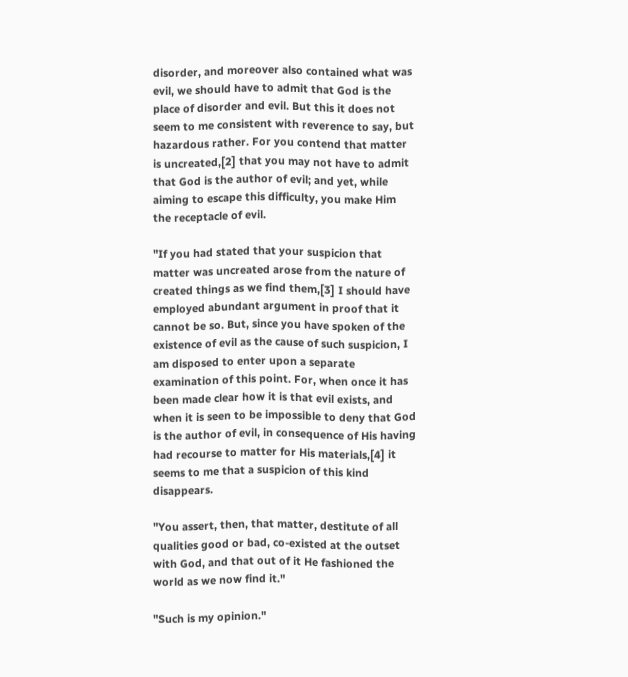disorder, and moreover also contained what was evil, we should have to admit that God is the place of disorder and evil. But this it does not seem to me consistent with reverence to say, but hazardous rather. For you contend that matter is uncreated,[2] that you may not have to admit that God is the author of evil; and yet, while aiming to escape this difficulty, you make Him the receptacle of evil.

"If you had stated that your suspicion that matter was uncreated arose from the nature of created things as we find them,[3] I should have employed abundant argument in proof that it cannot be so. But, since you have spoken of the existence of evil as the cause of such suspicion, I am disposed to enter upon a separate examination of this point. For, when once it has been made clear how it is that evil exists, and when it is seen to be impossible to deny that God is the author of evil, in consequence of His having had recourse to matter for His materials,[4] it seems to me that a suspicion of this kind disappears.

"You assert, then, that matter, destitute of all qualities good or bad, co-existed at the outset with God, and that out of it He fashioned the world as we now find it."

"Such is my opinion."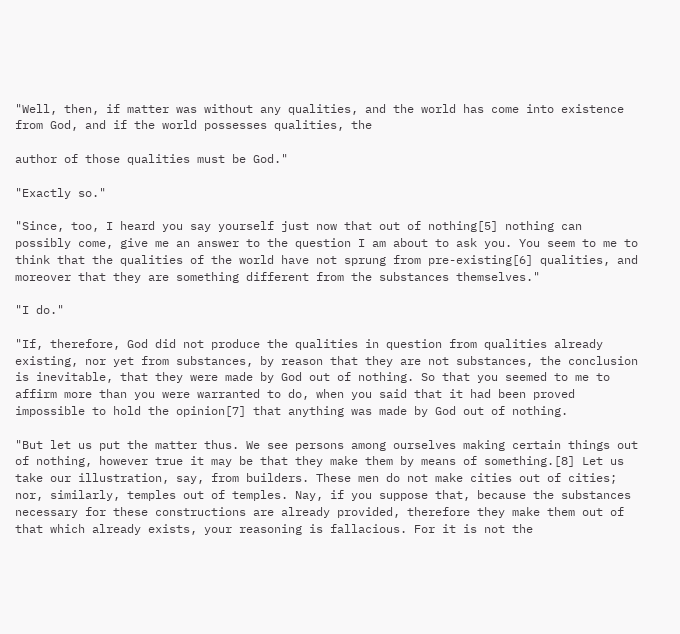"Well, then, if matter was without any qualities, and the world has come into existence from God, and if the world possesses qualities, the

author of those qualities must be God."

"Exactly so."

"Since, too, I heard you say yourself just now that out of nothing[5] nothing can possibly come, give me an answer to the question I am about to ask you. You seem to me to think that the qualities of the world have not sprung from pre-existing[6] qualities, and moreover that they are something different from the substances themselves."

"I do."

"If, therefore, God did not produce the qualities in question from qualities already existing, nor yet from substances, by reason that they are not substances, the conclusion is inevitable, that they were made by God out of nothing. So that you seemed to me to affirm more than you were warranted to do, when you said that it had been proved impossible to hold the opinion[7] that anything was made by God out of nothing.

"But let us put the matter thus. We see persons among ourselves making certain things out of nothing, however true it may be that they make them by means of something.[8] Let us take our illustration, say, from builders. These men do not make cities out of cities; nor, similarly, temples out of temples. Nay, if you suppose that, because the substances necessary for these constructions are already provided, therefore they make them out of that which already exists, your reasoning is fallacious. For it is not the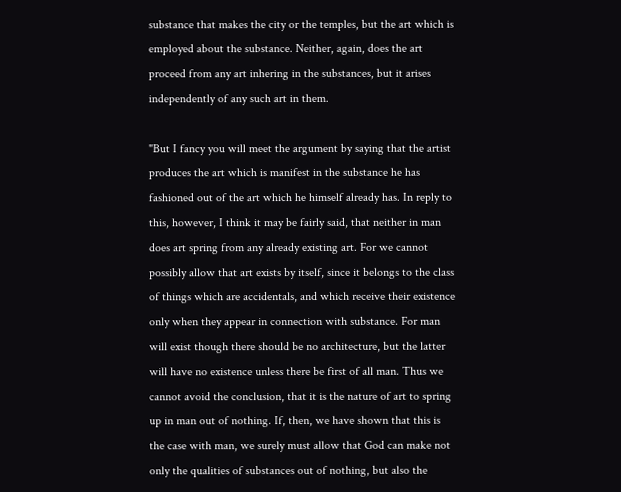substance that makes the city or the temples, but the art which is employed about the substance. Neither, again, does the art proceed from any art inhering in the substances, but it arises independently of any such art in them.

"But I fancy you will meet the argument by saying that the artist produces the art which is manifest in the substance he has fashioned out of the art which he himself already has. In reply to this, however, I think it may be fairly said, that neither in man does art spring from any already existing art. For we cannot possibly allow that art exists by itself, since it belongs to the class of things which are accidentals, and which receive their existence only when they appear in connection with substance. For man will exist though there should be no architecture, but the latter will have no existence unless there be first of all man. Thus we cannot avoid the conclusion, that it is the nature of art to spring up in man out of nothing. If, then, we have shown that this is the case with man, we surely must allow that God can make not only the qualities of substances out of nothing, but also the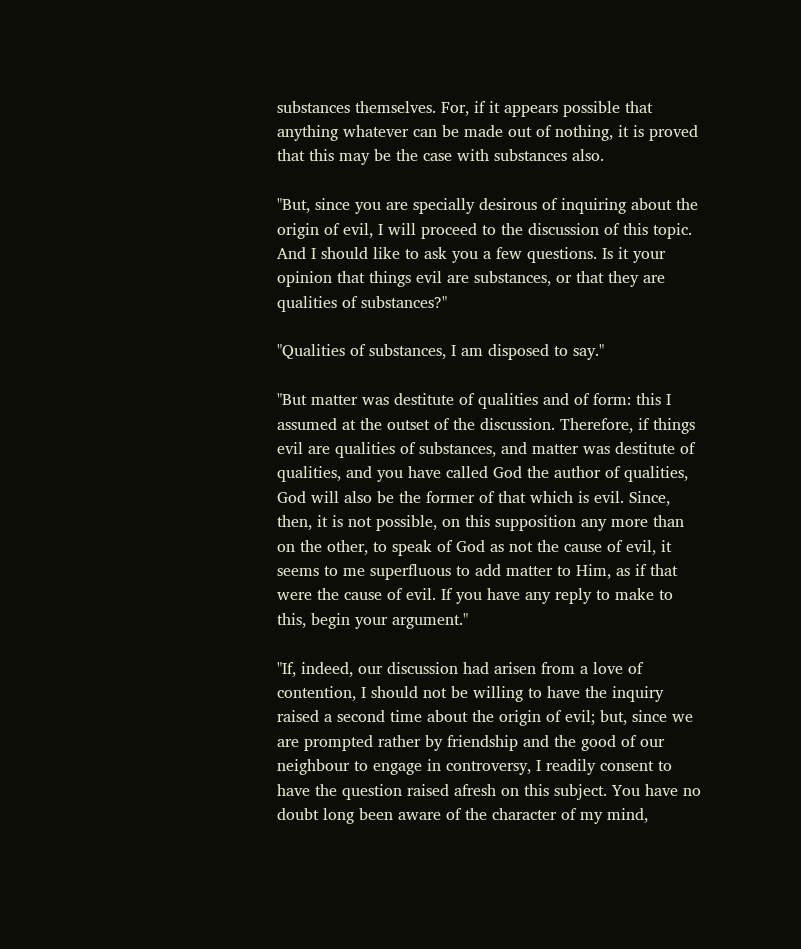substances themselves. For, if it appears possible that anything whatever can be made out of nothing, it is proved that this may be the case with substances also.

"But, since you are specially desirous of inquiring about the origin of evil, I will proceed to the discussion of this topic. And I should like to ask you a few questions. Is it your opinion that things evil are substances, or that they are qualities of substances?"

"Qualities of substances, I am disposed to say."

"But matter was destitute of qualities and of form: this I assumed at the outset of the discussion. Therefore, if things evil are qualities of substances, and matter was destitute of qualities, and you have called God the author of qualities, God will also be the former of that which is evil. Since, then, it is not possible, on this supposition any more than on the other, to speak of God as not the cause of evil, it seems to me superfluous to add matter to Him, as if that were the cause of evil. If you have any reply to make to this, begin your argument."

"If, indeed, our discussion had arisen from a love of contention, I should not be willing to have the inquiry raised a second time about the origin of evil; but, since we are prompted rather by friendship and the good of our neighbour to engage in controversy, I readily consent to have the question raised afresh on this subject. You have no doubt long been aware of the character of my mind,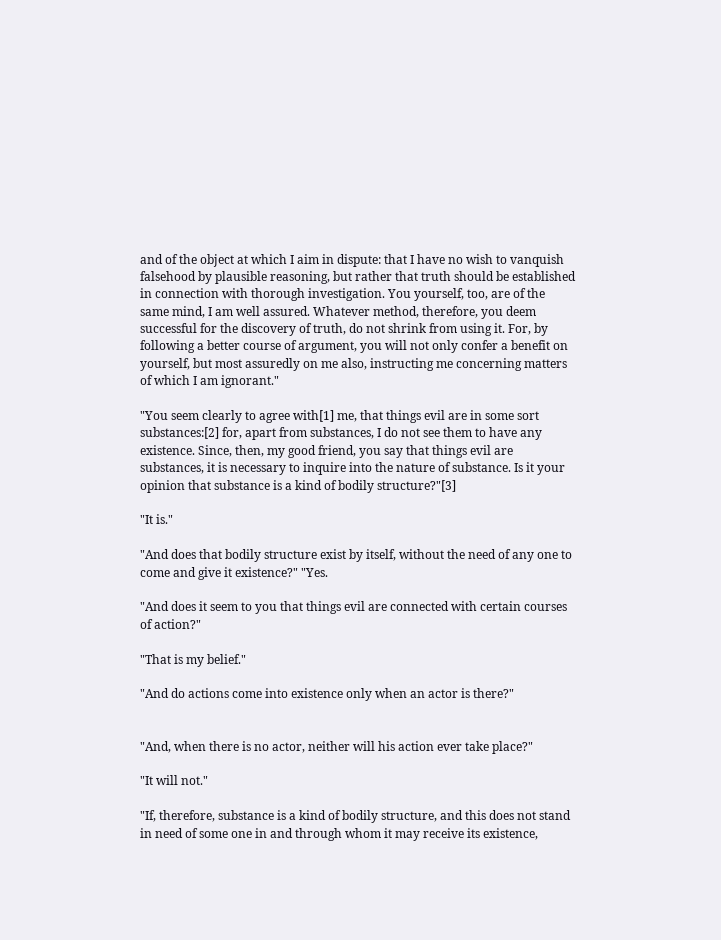and of the object at which I aim in dispute: that I have no wish to vanquish falsehood by plausible reasoning, but rather that truth should be established in connection with thorough investigation. You yourself, too, are of the same mind, I am well assured. Whatever method, therefore, you deem successful for the discovery of truth, do not shrink from using it. For, by following a better course of argument, you will not only confer a benefit on yourself, but most assuredly on me also, instructing me concerning matters of which I am ignorant."

"You seem clearly to agree with[1] me, that things evil are in some sort substances:[2] for, apart from substances, I do not see them to have any existence. Since, then, my good friend, you say that things evil are substances, it is necessary to inquire into the nature of substance. Is it your opinion that substance is a kind of bodily structure?"[3]

"It is."

"And does that bodily structure exist by itself, without the need of any one to come and give it existence?" "Yes.

"And does it seem to you that things evil are connected with certain courses of action?"

"That is my belief."

"And do actions come into existence only when an actor is there?"


"And, when there is no actor, neither will his action ever take place?"

"It will not."

"If, therefore, substance is a kind of bodily structure, and this does not stand in need of some one in and through whom it may receive its existence,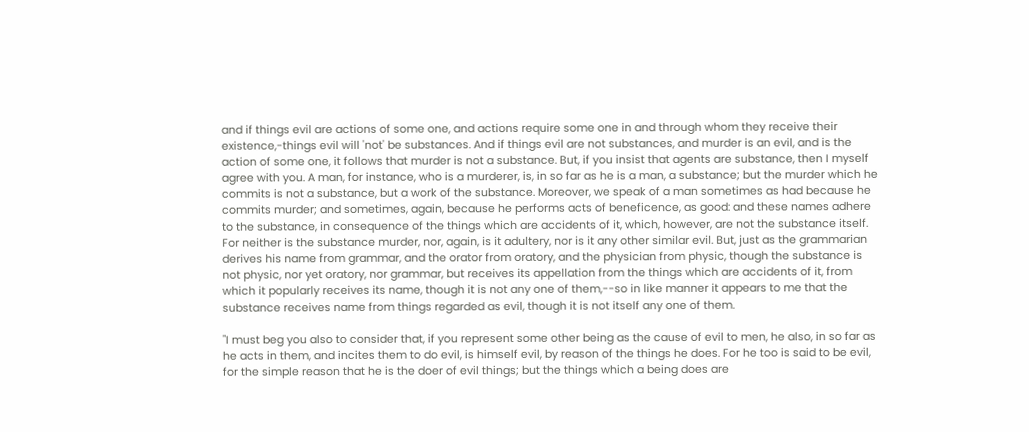and if things evil are actions of some one, and actions require some one in and through whom they receive their existence,-things evil will 'not' be substances. And if things evil are not substances, and murder is an evil, and is the action of some one, it follows that murder is not a substance. But, if you insist that agents are substance, then I myself agree with you. A man, for instance, who is a murderer, is, in so far as he is a man, a substance; but the murder which he commits is not a substance, but a work of the substance. Moreover, we speak of a man sometimes as had because he commits murder; and sometimes, again, because he performs acts of beneficence, as good: and these names adhere to the substance, in consequence of the things which are accidents of it, which, however, are not the substance itself. For neither is the substance murder, nor, again, is it adultery, nor is it any other similar evil. But, just as the grammarian derives his name from grammar, and the orator from oratory, and the physician from physic, though the substance is not physic, nor yet oratory, nor grammar, but receives its appellation from the things which are accidents of it, from which it popularly receives its name, though it is not any one of them,--so in like manner it appears to me that the substance receives name from things regarded as evil, though it is not itself any one of them.

"I must beg you also to consider that, if you represent some other being as the cause of evil to men, he also, in so far as he acts in them, and incites them to do evil, is himself evil, by reason of the things he does. For he too is said to be evil, for the simple reason that he is the doer of evil things; but the things which a being does are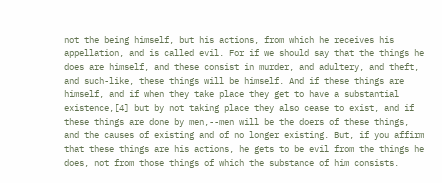not the being himself, but his actions, from which he receives his appellation, and is called evil. For if we should say that the things he does are himself, and these consist in murder, and adultery, and theft, and such-like, these things will be himself. And if these things are himself, and if when they take place they get to have a substantial existence,[4] but by not taking place they also cease to exist, and if these things are done by men,--men will be the doers of these things, and the causes of existing and of no longer existing. But, if you affirm that these things are his actions, he gets to be evil from the things he does, not from those things of which the substance of him consists.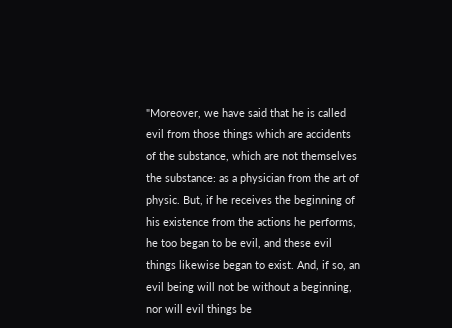"Moreover, we have said that he is called evil from those things which are accidents of the substance, which are not themselves the substance: as a physician from the art of physic. But, if he receives the beginning of his existence from the actions he performs, he too began to be evil, and these evil things likewise began to exist. And, if so, an evil being will not be without a beginning, nor will evil things be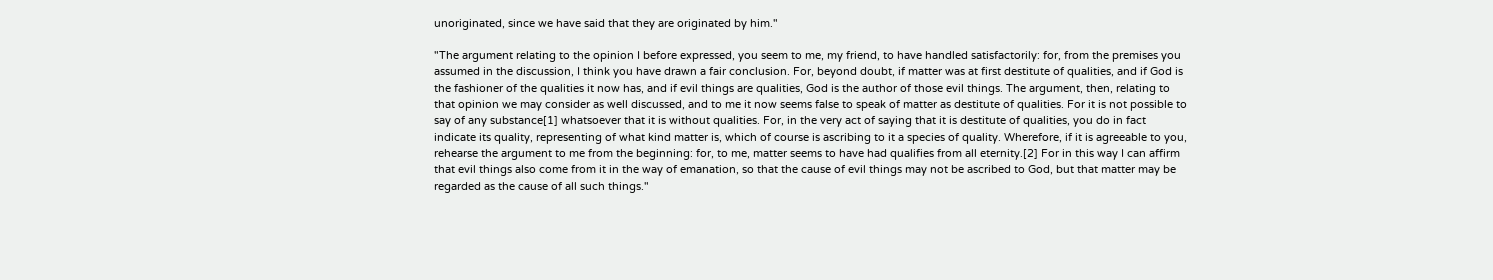unoriginated, since we have said that they are originated by him."

"The argument relating to the opinion I before expressed, you seem to me, my friend, to have handled satisfactorily: for, from the premises you assumed in the discussion, I think you have drawn a fair conclusion. For, beyond doubt, if matter was at first destitute of qualities, and if God is the fashioner of the qualities it now has, and if evil things are qualities, God is the author of those evil things. The argument, then, relating to that opinion we may consider as well discussed, and to me it now seems false to speak of matter as destitute of qualities. For it is not possible to say of any substance[1] whatsoever that it is without qualities. For, in the very act of saying that it is destitute of qualities, you do in fact indicate its quality, representing of what kind matter is, which of course is ascribing to it a species of quality. Wherefore, if it is agreeable to you, rehearse the argument to me from the beginning: for, to me, matter seems to have had qualifies from all eternity.[2] For in this way I can affirm that evil things also come from it in the way of emanation, so that the cause of evil things may not be ascribed to God, but that matter may be regarded as the cause of all such things."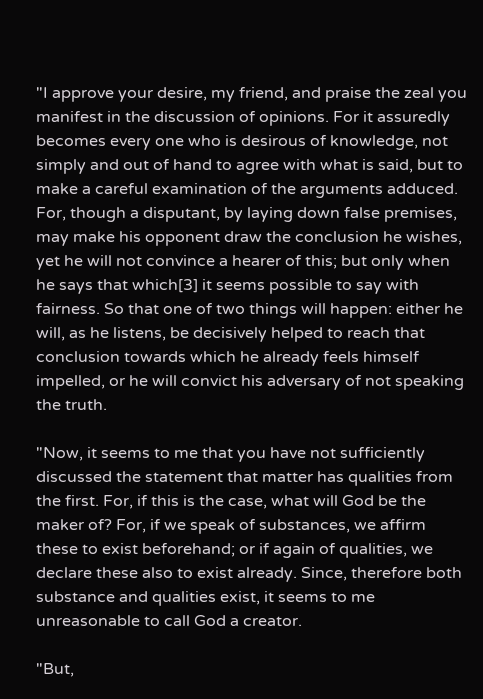"I approve your desire, my friend, and praise the zeal you manifest in the discussion of opinions. For it assuredly becomes every one who is desirous of knowledge, not simply and out of hand to agree with what is said, but to make a careful examination of the arguments adduced. For, though a disputant, by laying down false premises, may make his opponent draw the conclusion he wishes, yet he will not convince a hearer of this; but only when he says that which[3] it seems possible to say with fairness. So that one of two things will happen: either he will, as he listens, be decisively helped to reach that conclusion towards which he already feels himself impelled, or he will convict his adversary of not speaking the truth.

"Now, it seems to me that you have not sufficiently discussed the statement that matter has qualities from the first. For, if this is the case, what will God be the maker of? For, if we speak of substances, we affirm these to exist beforehand; or if again of qualities, we declare these also to exist already. Since, therefore both substance and qualities exist, it seems to me unreasonable to call God a creator.

"But,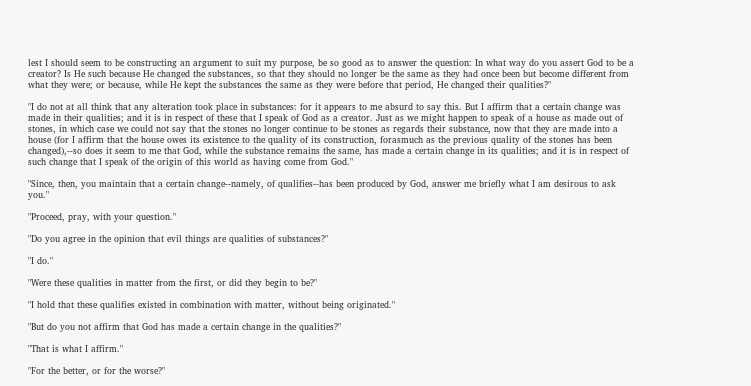lest I should seem to be constructing an argument to suit my purpose, be so good as to answer the question: In what way do you assert God to be a creator? Is He such because He changed the substances, so that they should no longer be the same as they had once been but become different from what they were; or because, while He kept the substances the same as they were before that period, He changed their qualities?"

"I do not at all think that any alteration took place in substances: for it appears to me absurd to say this. But I affirm that a certain change was made in their qualities; and it is in respect of these that I speak of God as a creator. Just as we might happen to speak of a house as made out of stones, in which case we could not say that the stones no longer continue to be stones as regards their substance, now that they are made into a house (for I affirm that the house owes its existence to the quality of its construction, forasmuch as the previous quality of the stones has been changed),--so does it seem to me that God, while the substance remains the same, has made a certain change in its qualities; and it is in respect of such change that I speak of the origin of this world as having come from God."

"Since, then, you maintain that a certain change--namely, of qualifies--has been produced by God, answer me briefly what I am desirous to ask you."

"Proceed, pray, with your question."

"Do you agree in the opinion that evil things are qualities of substances?"

"I do."

"Were these qualities in matter from the first, or did they begin to be?"

"I hold that these qualifies existed in combination with matter, without being originated."

"But do you not affirm that God has made a certain change in the qualities?"

"That is what I affirm."

"For the better, or for the worse?"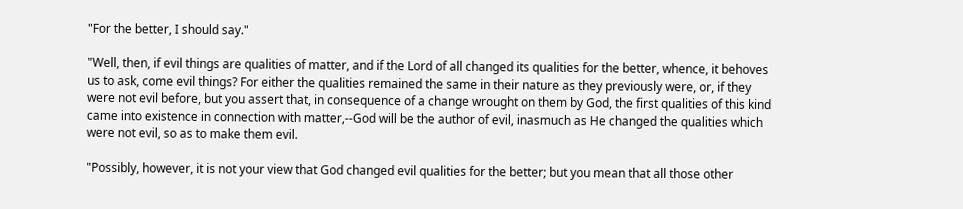"For the better, I should say."

"Well, then, if evil things are qualities of matter, and if the Lord of all changed its qualities for the better, whence, it behoves us to ask, come evil things? For either the qualities remained the same in their nature as they previously were, or, if they were not evil before, but you assert that, in consequence of a change wrought on them by God, the first qualities of this kind came into existence in connection with matter,--God will be the author of evil, inasmuch as He changed the qualities which were not evil, so as to make them evil.

"Possibly, however, it is not your view that God changed evil qualities for the better; but you mean that all those other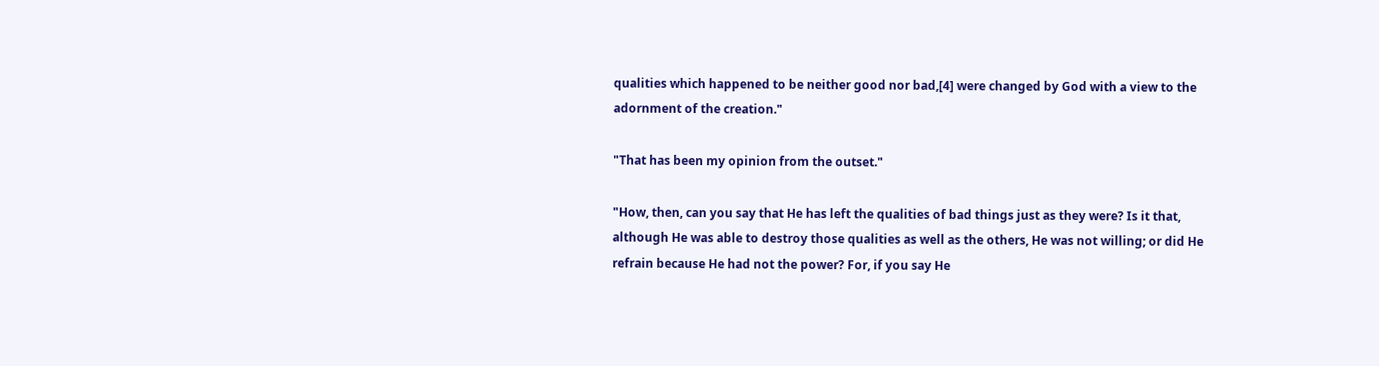qualities which happened to be neither good nor bad,[4] were changed by God with a view to the adornment of the creation."

"That has been my opinion from the outset."

"How, then, can you say that He has left the qualities of bad things just as they were? Is it that, although He was able to destroy those qualities as well as the others, He was not willing; or did He refrain because He had not the power? For, if you say He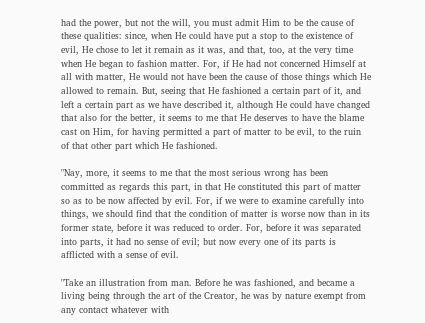had the power, but not the will, you must admit Him to be the cause of these qualities: since, when He could have put a stop to the existence of evil, He chose to let it remain as it was, and that, too, at the very time when He began to fashion matter. For, if He had not concerned Himself at all with matter, He would not have been the cause of those things which He allowed to remain. But, seeing that He fashioned a certain part of it, and left a certain part as we have described it, although He could have changed that also for the better, it seems to me that He deserves to have the blame cast on Him, for having permitted a part of matter to be evil, to the ruin of that other part which He fashioned.

"Nay, more, it seems to me that the most serious wrong has been committed as regards this part, in that He constituted this part of matter so as to be now affected by evil. For, if we were to examine carefully into things, we should find that the condition of matter is worse now than in its former state, before it was reduced to order. For, before it was separated into parts, it had no sense of evil; but now every one of its parts is afflicted with a sense of evil.

"Take an illustration from man. Before he was fashioned, and became a living being through the art of the Creator, he was by nature exempt from any contact whatever with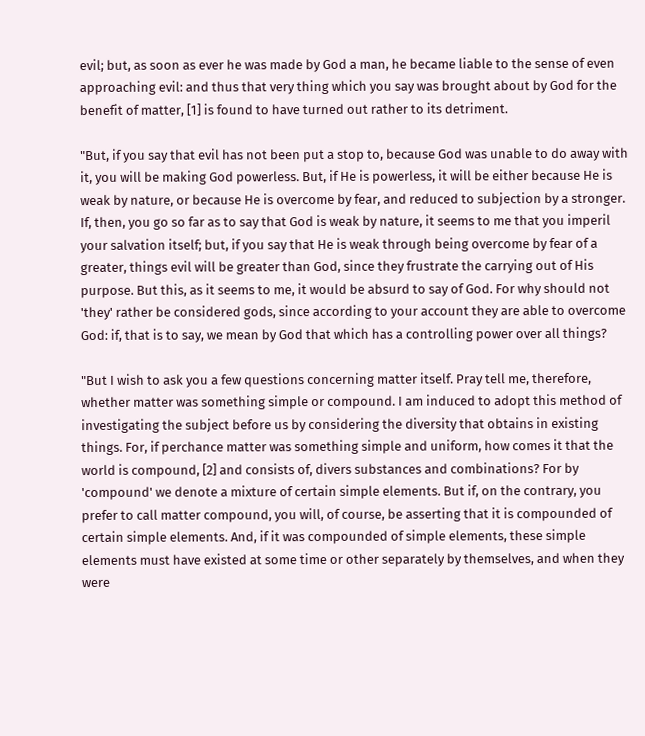evil; but, as soon as ever he was made by God a man, he became liable to the sense of even approaching evil: and thus that very thing which you say was brought about by God for the benefit of matter, [1] is found to have turned out rather to its detriment.

"But, if you say that evil has not been put a stop to, because God was unable to do away with it, you will be making God powerless. But, if He is powerless, it will be either because He is weak by nature, or because He is overcome by fear, and reduced to subjection by a stronger. If, then, you go so far as to say that God is weak by nature, it seems to me that you imperil your salvation itself; but, if you say that He is weak through being overcome by fear of a greater, things evil will be greater than God, since they frustrate the carrying out of His purpose. But this, as it seems to me, it would be absurd to say of God. For why should not 'they' rather be considered gods, since according to your account they are able to overcome God: if, that is to say, we mean by God that which has a controlling power over all things?

"But I wish to ask you a few questions concerning matter itself. Pray tell me, therefore, whether matter was something simple or compound. I am induced to adopt this method of investigating the subject before us by considering the diversity that obtains in existing things. For, if perchance matter was something simple and uniform, how comes it that the world is compound, [2] and consists of, divers substances and combinations? For by 'compound' we denote a mixture of certain simple elements. But if, on the contrary, you prefer to call matter compound, you will, of course, be asserting that it is compounded of certain simple elements. And, if it was compounded of simple elements, these simple elements must have existed at some time or other separately by themselves, and when they were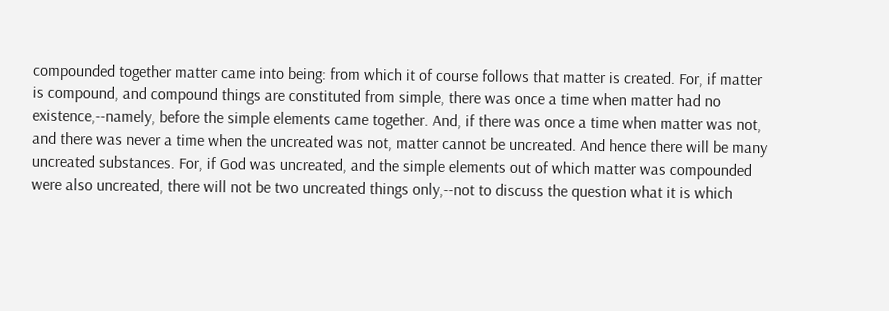compounded together matter came into being: from which it of course follows that matter is created. For, if matter is compound, and compound things are constituted from simple, there was once a time when matter had no existence,--namely, before the simple elements came together. And, if there was once a time when matter was not, and there was never a time when the uncreated was not, matter cannot be uncreated. And hence there will be many uncreated substances. For, if God was uncreated, and the simple elements out of which matter was compounded were also uncreated, there will not be two uncreated things only,--not to discuss the question what it is which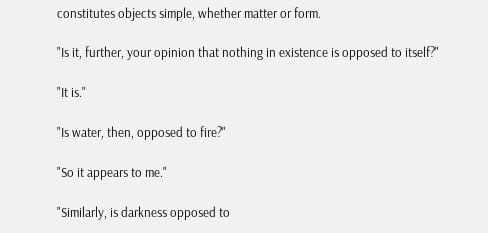constitutes objects simple, whether matter or form.

"Is it, further, your opinion that nothing in existence is opposed to itself?"

"It is."

"Is water, then, opposed to fire?"

"So it appears to me."

"Similarly, is darkness opposed to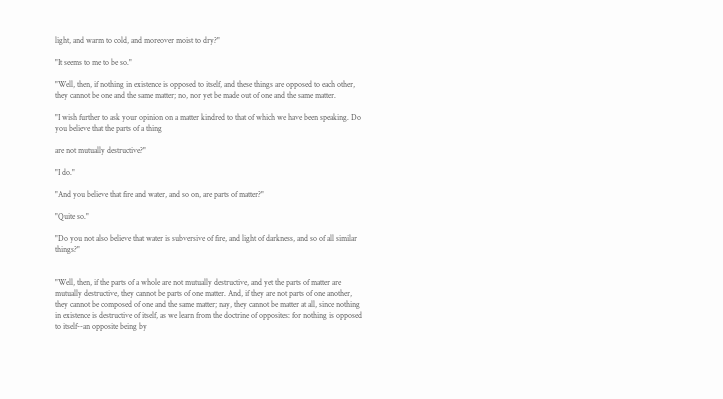light, and warm to cold, and moreover moist to dry?"

"It seems to me to be so."

"Well, then, if nothing in existence is opposed to itself, and these things are opposed to each other, they cannot be one and the same matter; no, nor yet be made out of one and the same matter.

"I wish further to ask your opinion on a matter kindred to that of which we have been speaking. Do you believe that the parts of a thing

are not mutually destructive?"

"I do."

"And you believe that fire and water, and so on, are parts of matter?"

"Quite so."

"Do you not also believe that water is subversive of fire, and light of darkness, and so of all similar things?"


"Well, then, if the parts of a whole are not mutually destructive, and yet the parts of matter are mutually destructive, they cannot be parts of one matter. And, if they are not parts of one another, they cannot be composed of one and the same matter; nay, they cannot be matter at all, since nothing in existence is destructive of itself, as we learn from the doctrine of opposites: for nothing is opposed to itself--an opposite being by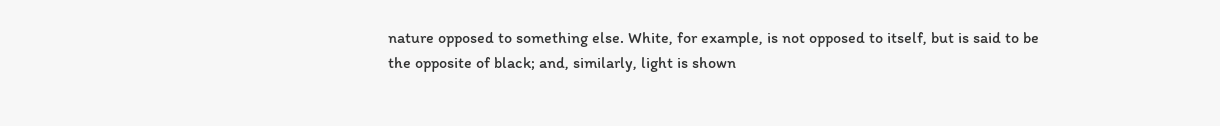nature opposed to something else. White, for example, is not opposed to itself, but is said to be the opposite of black; and, similarly, light is shown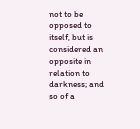not to be opposed to itself, but is considered an opposite in relation to darkness; and so of a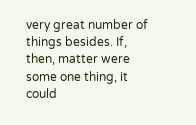very great number of things besides. If, then, matter were some one thing, it could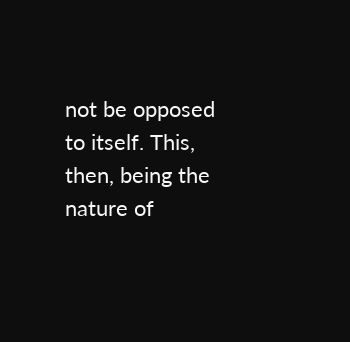not be opposed to itself. This, then, being the nature of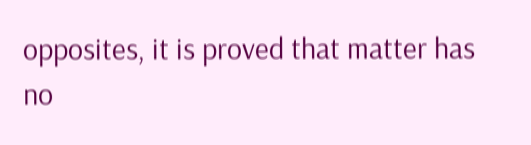opposites, it is proved that matter has no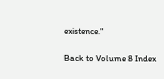existence."

Back to Volume 8 Index